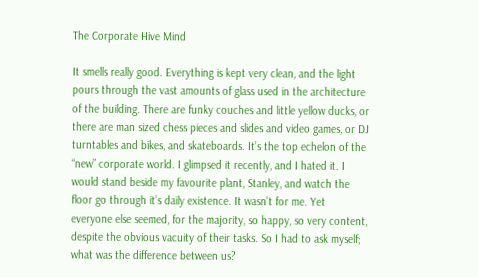The Corporate Hive Mind

It smells really good. Everything is kept very clean, and the light pours through the vast amounts of glass used in the architecture of the building. There are funky couches and little yellow ducks, or there are man sized chess pieces and slides and video games, or DJ turntables and bikes, and skateboards. It’s the top echelon of the “new” corporate world. I glimpsed it recently, and I hated it. I would stand beside my favourite plant, Stanley, and watch the floor go through it’s daily existence. It wasn’t for me. Yet everyone else seemed, for the majority, so happy, so very content, despite the obvious vacuity of their tasks. So I had to ask myself; what was the difference between us?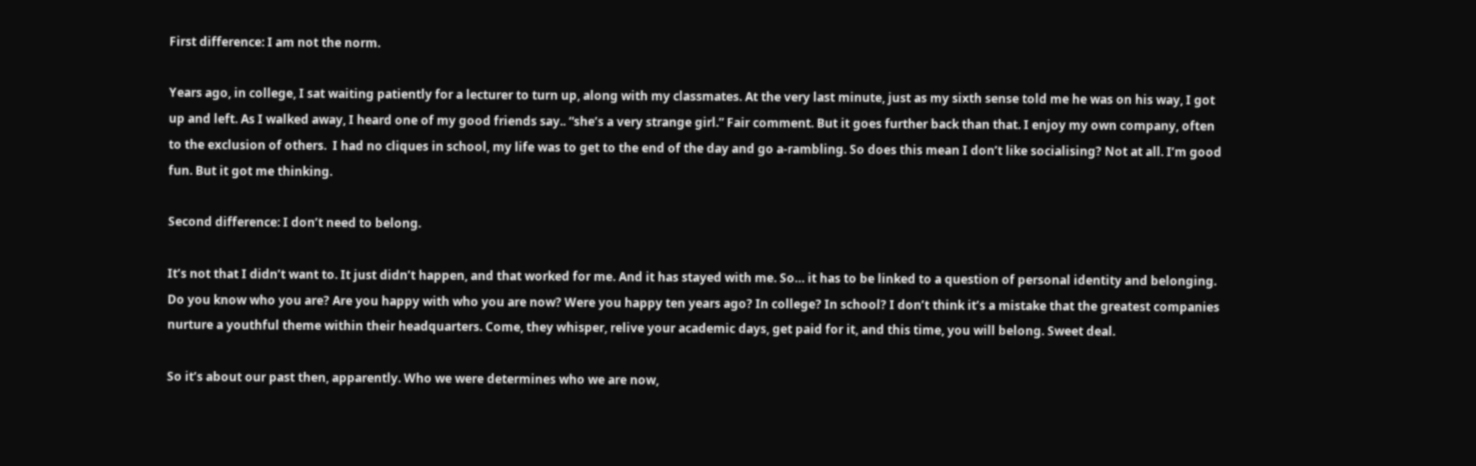First difference: I am not the norm.

Years ago, in college, I sat waiting patiently for a lecturer to turn up, along with my classmates. At the very last minute, just as my sixth sense told me he was on his way, I got up and left. As I walked away, I heard one of my good friends say.. “she’s a very strange girl.” Fair comment. But it goes further back than that. I enjoy my own company, often to the exclusion of others.  I had no cliques in school, my life was to get to the end of the day and go a-rambling. So does this mean I don’t like socialising? Not at all. I’m good fun. But it got me thinking.

Second difference: I don’t need to belong.

It’s not that I didn’t want to. It just didn’t happen, and that worked for me. And it has stayed with me. So… it has to be linked to a question of personal identity and belonging. Do you know who you are? Are you happy with who you are now? Were you happy ten years ago? In college? In school? I don’t think it’s a mistake that the greatest companies nurture a youthful theme within their headquarters. Come, they whisper, relive your academic days, get paid for it, and this time, you will belong. Sweet deal.

So it’s about our past then, apparently. Who we were determines who we are now,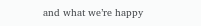and what we’re happy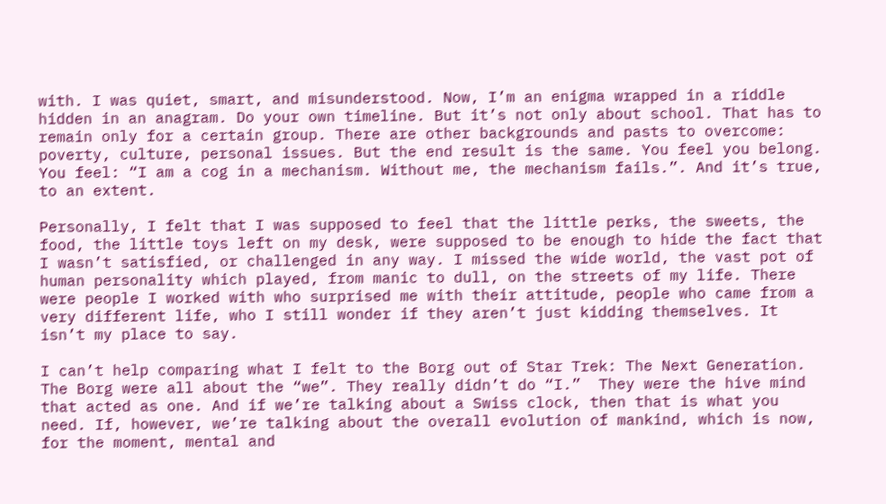with. I was quiet, smart, and misunderstood. Now, I’m an enigma wrapped in a riddle hidden in an anagram. Do your own timeline. But it’s not only about school. That has to remain only for a certain group. There are other backgrounds and pasts to overcome: poverty, culture, personal issues. But the end result is the same. You feel you belong. You feel: “I am a cog in a mechanism. Without me, the mechanism fails.”. And it’s true, to an extent.

Personally, I felt that I was supposed to feel that the little perks, the sweets, the food, the little toys left on my desk, were supposed to be enough to hide the fact that I wasn’t satisfied, or challenged in any way. I missed the wide world, the vast pot of human personality which played, from manic to dull, on the streets of my life. There were people I worked with who surprised me with their attitude, people who came from a very different life, who I still wonder if they aren’t just kidding themselves. It isn’t my place to say.

I can’t help comparing what I felt to the Borg out of Star Trek: The Next Generation. The Borg were all about the “we”. They really didn’t do “I.”  They were the hive mind that acted as one. And if we’re talking about a Swiss clock, then that is what you need. If, however, we’re talking about the overall evolution of mankind, which is now, for the moment, mental and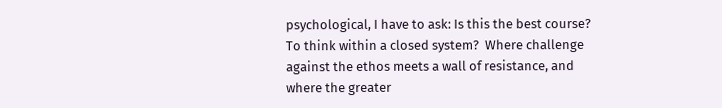psychological, I have to ask: Is this the best course? To think within a closed system?  Where challenge against the ethos meets a wall of resistance, and where the greater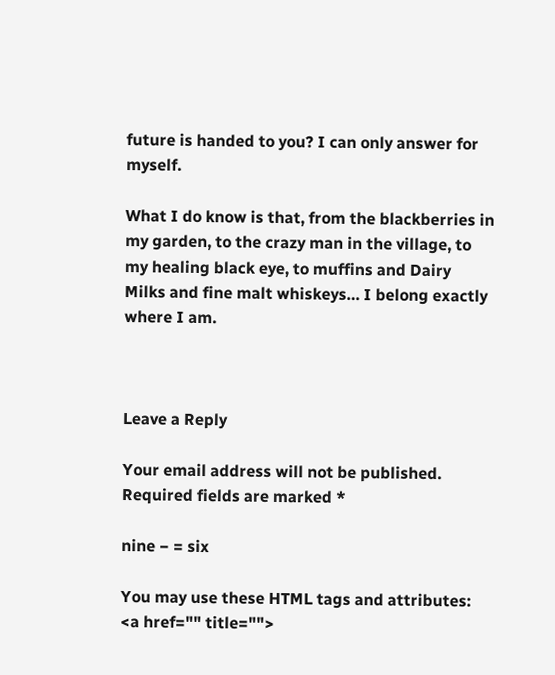future is handed to you? I can only answer for myself.

What I do know is that, from the blackberries in my garden, to the crazy man in the village, to my healing black eye, to muffins and Dairy Milks and fine malt whiskeys… I belong exactly where I am.



Leave a Reply

Your email address will not be published. Required fields are marked *

nine − = six

You may use these HTML tags and attributes: <a href="" title="">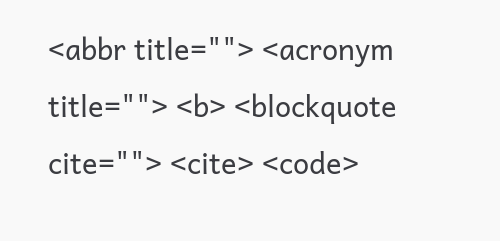<abbr title=""> <acronym title=""> <b> <blockquote cite=""> <cite> <code>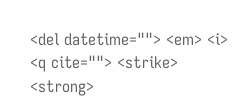<del datetime=""> <em> <i> <q cite=""> <strike> <strong>